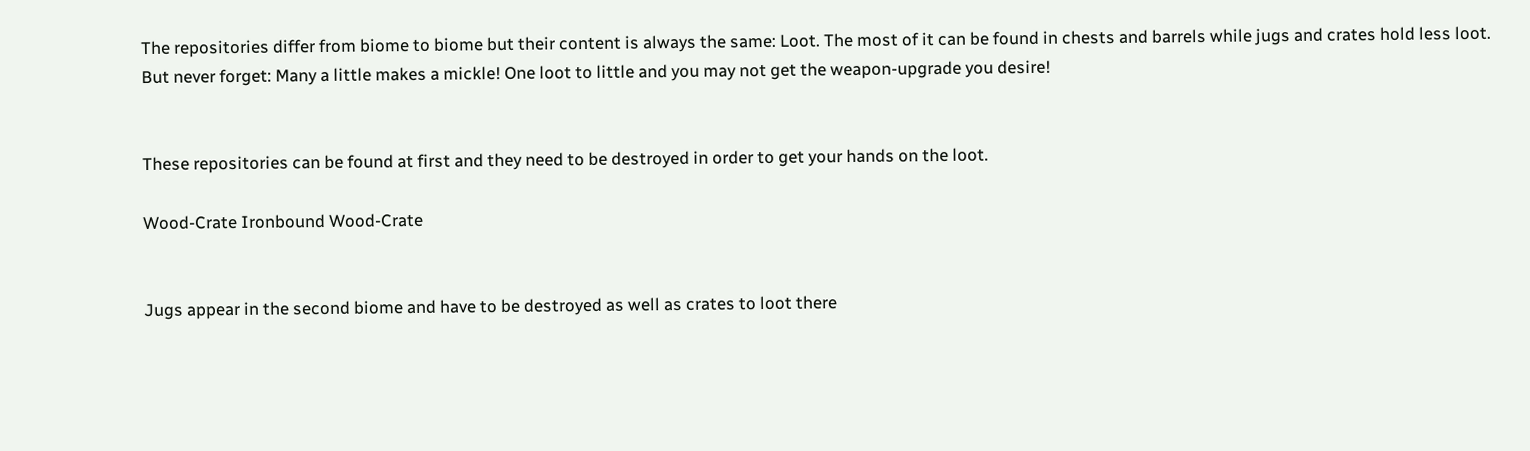The repositories differ from biome to biome but their content is always the same: Loot. The most of it can be found in chests and barrels while jugs and crates hold less loot. But never forget: Many a little makes a mickle! One loot to little and you may not get the weapon-upgrade you desire!


These repositories can be found at first and they need to be destroyed in order to get your hands on the loot.

Wood-Crate Ironbound Wood-Crate


Jugs appear in the second biome and have to be destroyed as well as crates to loot there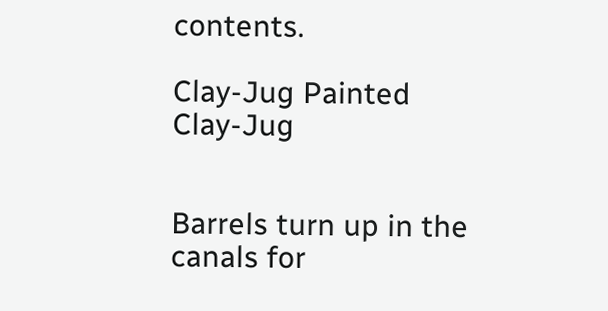contents.

Clay-Jug Painted Clay-Jug


Barrels turn up in the canals for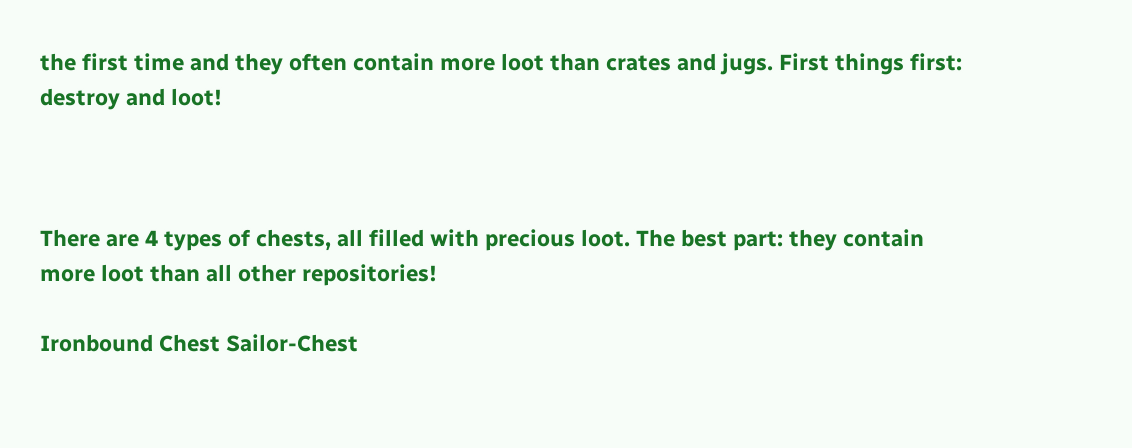the first time and they often contain more loot than crates and jugs. First things first: destroy and loot!



There are 4 types of chests, all filled with precious loot. The best part: they contain more loot than all other repositories!

Ironbound Chest Sailor-Chest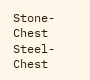Stone-Chest Steel-Chest